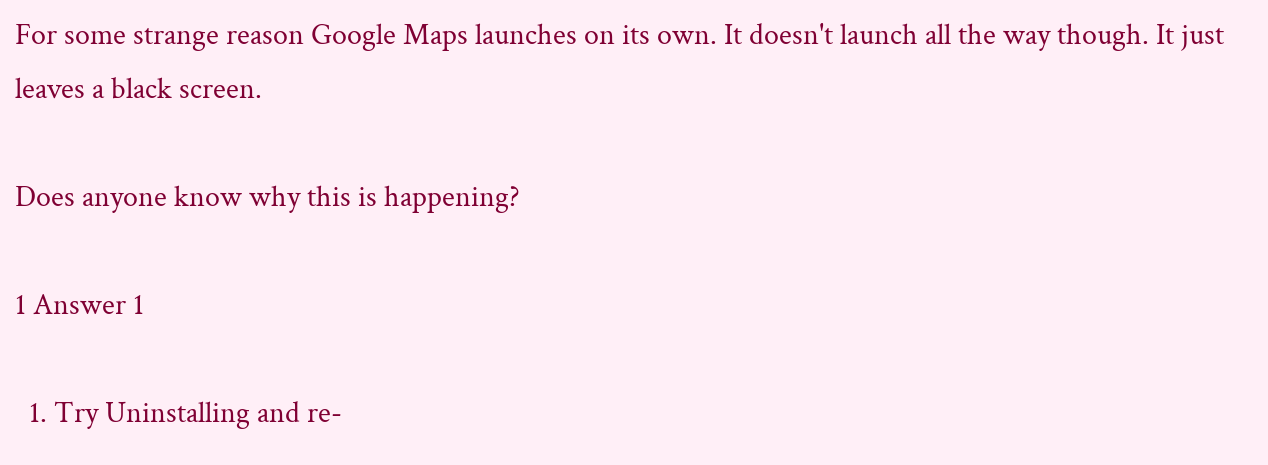For some strange reason Google Maps launches on its own. It doesn't launch all the way though. It just leaves a black screen.

Does anyone know why this is happening?

1 Answer 1

  1. Try Uninstalling and re-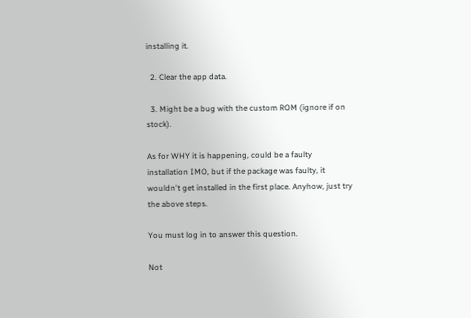installing it.

  2. Clear the app data.

  3. Might be a bug with the custom ROM (ignore if on stock).

As for WHY it is happening, could be a faulty installation IMO, but if the package was faulty, it wouldn't get installed in the first place. Anyhow, just try the above steps.

You must log in to answer this question.

Not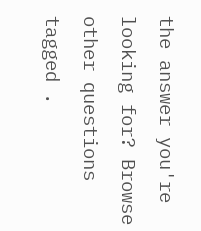the answer you're looking for? Browse other questions tagged .